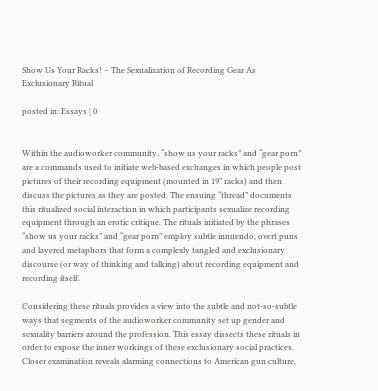Show Us Your Racks! – The Sexualization of Recording Gear As Exclusionary Ritual

posted in: Essays | 0


Within the audioworker community, “show us your racks” and “gear porn” are a commands used to initiate web-based exchanges in which people post pictures of their recording equipment (mounted in 19” racks) and then discuss the pictures as they are posted. The ensuing “thread” documents this ritualized social interaction in which participants sexualize recording equipment through an erotic critique. The rituals initiated by the phrases “show us your racks” and “gear porn” employ subtle innuendo, overt puns and layered metaphors that form a complexly tangled and exclusionary discourse (or way of thinking and talking) about recording equipment and recording itself.

Considering these rituals provides a view into the subtle and not-so-subtle ways that segments of the audioworker community set up gender and sexuality barriers around the profession. This essay dissects these rituals in order to expose the inner workings of these exclusionary social practices. Closer examination reveals alarming connections to American gun culture,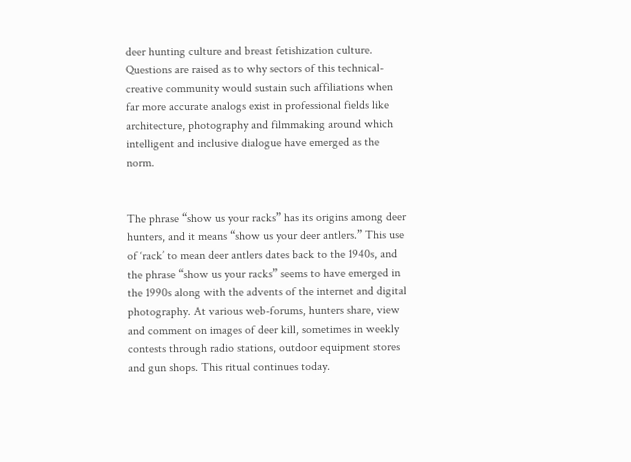deer hunting culture and breast fetishization culture. Questions are raised as to why sectors of this technical-creative community would sustain such affiliations when far more accurate analogs exist in professional fields like architecture, photography and filmmaking around which intelligent and inclusive dialogue have emerged as the norm.


The phrase “show us your racks” has its origins among deer hunters, and it means “show us your deer antlers.” This use of ‘rack’ to mean deer antlers dates back to the 1940s, and the phrase “show us your racks” seems to have emerged in the 1990s along with the advents of the internet and digital photography. At various web-forums, hunters share, view and comment on images of deer kill, sometimes in weekly contests through radio stations, outdoor equipment stores and gun shops. This ritual continues today.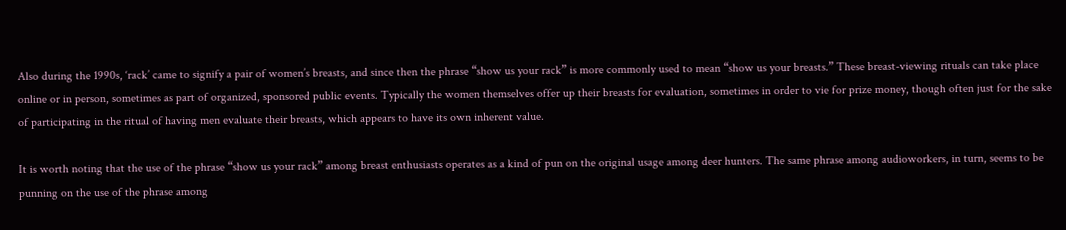Also during the 1990s, ‘rack’ came to signify a pair of women’s breasts, and since then the phrase “show us your rack” is more commonly used to mean “show us your breasts.” These breast-viewing rituals can take place online or in person, sometimes as part of organized, sponsored public events. Typically the women themselves offer up their breasts for evaluation, sometimes in order to vie for prize money, though often just for the sake of participating in the ritual of having men evaluate their breasts, which appears to have its own inherent value.

It is worth noting that the use of the phrase “show us your rack” among breast enthusiasts operates as a kind of pun on the original usage among deer hunters. The same phrase among audioworkers, in turn, seems to be punning on the use of the phrase among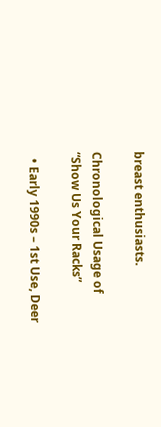breast enthusiasts.

Chronological Usage of “Show Us Your Racks”

  • Early 1990s – 1st Use, Deer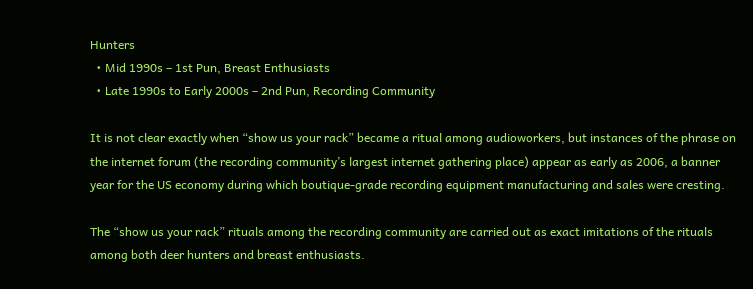Hunters
  • Mid 1990s – 1st Pun, Breast Enthusiasts
  • Late 1990s to Early 2000s – 2nd Pun, Recording Community

It is not clear exactly when “show us your rack” became a ritual among audioworkers, but instances of the phrase on the internet forum (the recording community’s largest internet gathering place) appear as early as 2006, a banner year for the US economy during which boutique-grade recording equipment manufacturing and sales were cresting.

The “show us your rack” rituals among the recording community are carried out as exact imitations of the rituals among both deer hunters and breast enthusiasts.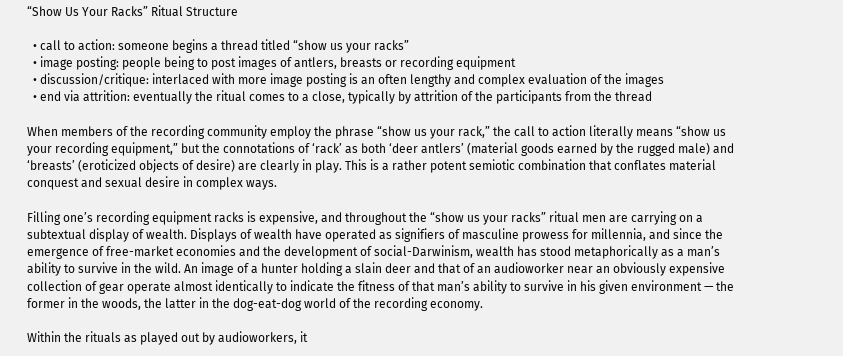“Show Us Your Racks” Ritual Structure

  • call to action: someone begins a thread titled “show us your racks”
  • image posting: people being to post images of antlers, breasts or recording equipment
  • discussion/critique: interlaced with more image posting is an often lengthy and complex evaluation of the images
  • end via attrition: eventually the ritual comes to a close, typically by attrition of the participants from the thread

When members of the recording community employ the phrase “show us your rack,” the call to action literally means “show us your recording equipment,” but the connotations of ‘rack’ as both ‘deer antlers’ (material goods earned by the rugged male) and ‘breasts’ (eroticized objects of desire) are clearly in play. This is a rather potent semiotic combination that conflates material conquest and sexual desire in complex ways.

Filling one’s recording equipment racks is expensive, and throughout the “show us your racks” ritual men are carrying on a subtextual display of wealth. Displays of wealth have operated as signifiers of masculine prowess for millennia, and since the emergence of free-market economies and the development of social-Darwinism, wealth has stood metaphorically as a man’s ability to survive in the wild. An image of a hunter holding a slain deer and that of an audioworker near an obviously expensive collection of gear operate almost identically to indicate the fitness of that man’s ability to survive in his given environment — the former in the woods, the latter in the dog-eat-dog world of the recording economy.

Within the rituals as played out by audioworkers, it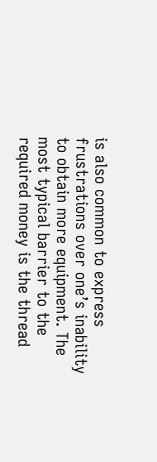is also common to express frustrations over one’s inability to obtain more equipment. The most typical barrier to the required money is the thread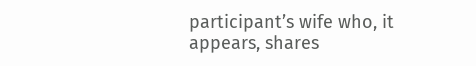participant’s wife who, it appears, shares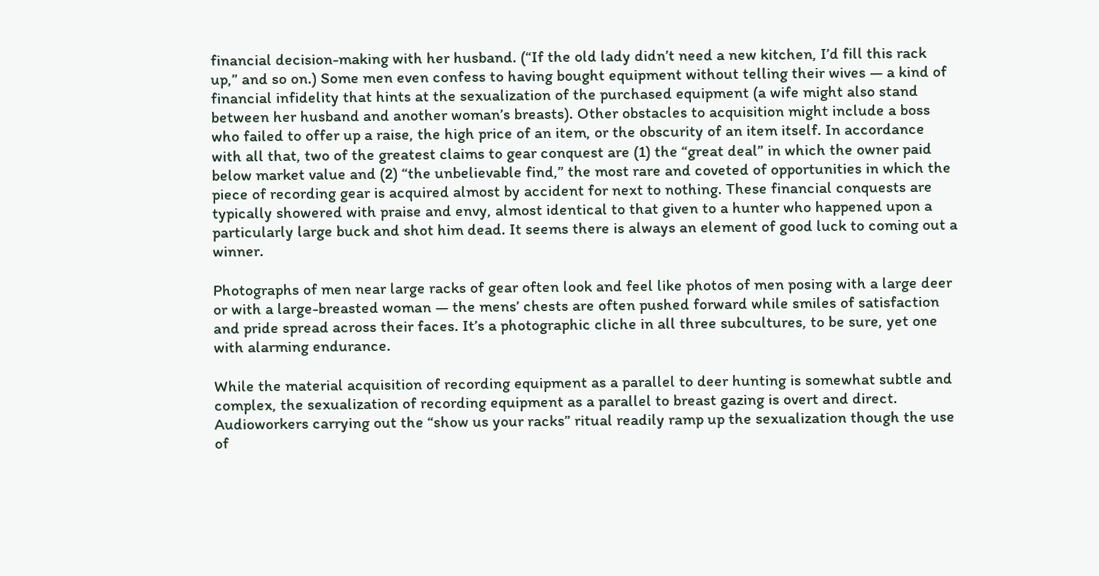financial decision-making with her husband. (“If the old lady didn’t need a new kitchen, I’d fill this rack up,” and so on.) Some men even confess to having bought equipment without telling their wives — a kind of financial infidelity that hints at the sexualization of the purchased equipment (a wife might also stand between her husband and another woman’s breasts). Other obstacles to acquisition might include a boss who failed to offer up a raise, the high price of an item, or the obscurity of an item itself. In accordance with all that, two of the greatest claims to gear conquest are (1) the “great deal” in which the owner paid below market value and (2) “the unbelievable find,” the most rare and coveted of opportunities in which the piece of recording gear is acquired almost by accident for next to nothing. These financial conquests are typically showered with praise and envy, almost identical to that given to a hunter who happened upon a particularly large buck and shot him dead. It seems there is always an element of good luck to coming out a winner.

Photographs of men near large racks of gear often look and feel like photos of men posing with a large deer or with a large-breasted woman — the mens’ chests are often pushed forward while smiles of satisfaction and pride spread across their faces. It’s a photographic cliche in all three subcultures, to be sure, yet one with alarming endurance.

While the material acquisition of recording equipment as a parallel to deer hunting is somewhat subtle and complex, the sexualization of recording equipment as a parallel to breast gazing is overt and direct. Audioworkers carrying out the “show us your racks” ritual readily ramp up the sexualization though the use of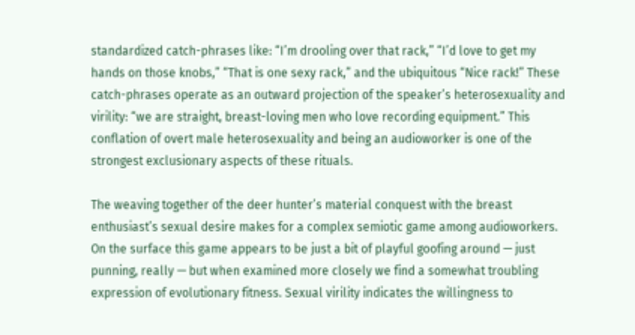standardized catch-phrases like: “I’m drooling over that rack,” “I’d love to get my hands on those knobs,” “That is one sexy rack,” and the ubiquitous “Nice rack!” These catch-phrases operate as an outward projection of the speaker’s heterosexuality and virility: “we are straight, breast-loving men who love recording equipment.” This conflation of overt male heterosexuality and being an audioworker is one of the strongest exclusionary aspects of these rituals.

The weaving together of the deer hunter’s material conquest with the breast enthusiast’s sexual desire makes for a complex semiotic game among audioworkers. On the surface this game appears to be just a bit of playful goofing around — just punning, really — but when examined more closely we find a somewhat troubling expression of evolutionary fitness. Sexual virility indicates the willingness to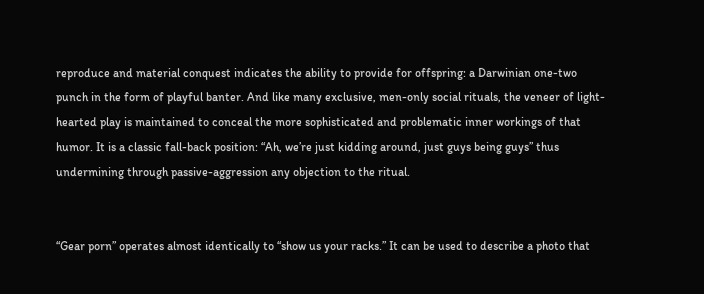reproduce and material conquest indicates the ability to provide for offspring: a Darwinian one-two punch in the form of playful banter. And like many exclusive, men-only social rituals, the veneer of light-hearted play is maintained to conceal the more sophisticated and problematic inner workings of that humor. It is a classic fall-back position: “Ah, we’re just kidding around, just guys being guys” thus undermining through passive-aggression any objection to the ritual.


“Gear porn” operates almost identically to “show us your racks.” It can be used to describe a photo that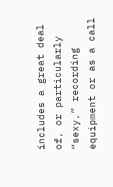includes a great deal of, or particularly “sexy,” recording equipment or as a call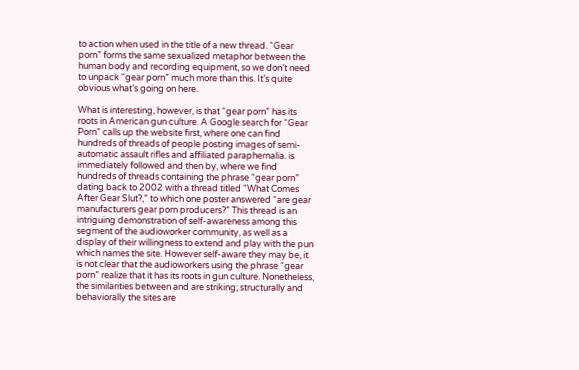to action when used in the title of a new thread. “Gear porn” forms the same sexualized metaphor between the human body and recording equipment, so we don’t need to unpack “gear porn” much more than this. It’s quite obvious what’s going on here.

What is interesting, however, is that “gear porn” has its roots in American gun culture. A Google search for “Gear Porn” calls up the website first, where one can find hundreds of threads of people posting images of semi-automatic assault rifles and affiliated paraphernalia. is immediately followed and then by, where we find hundreds of threads containing the phrase “gear porn” dating back to 2002 with a thread titled “What Comes After Gear Slut?,” to which one poster answered “are gear manufacturers gear porn producers?” This thread is an intriguing demonstration of self-awareness among this segment of the audioworker community, as well as a display of their willingness to extend and play with the pun which names the site. However self-aware they may be, it is not clear that the audioworkers using the phrase “gear porn” realize that it has its roots in gun culture. Nonetheless, the similarities between and are striking; structurally and behaviorally the sites are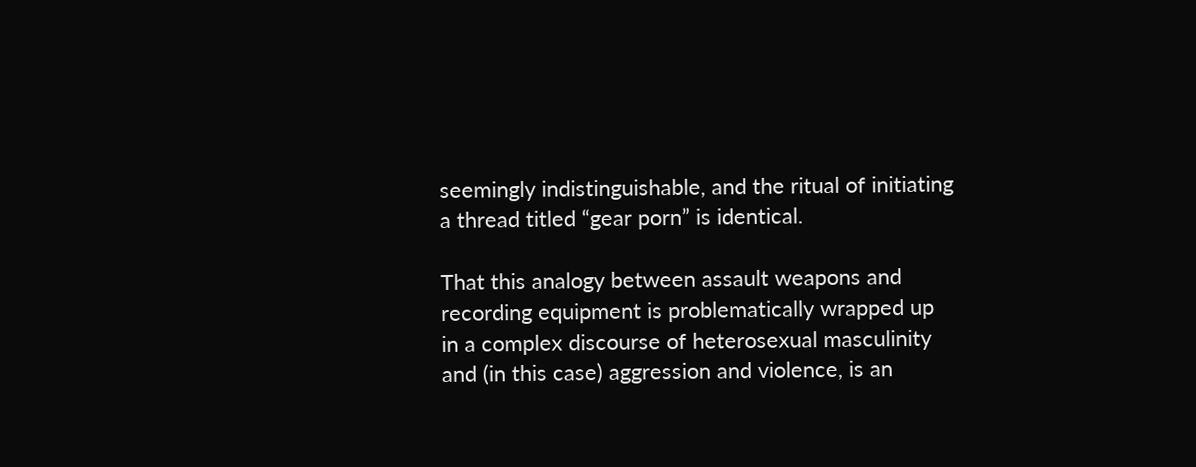seemingly indistinguishable, and the ritual of initiating a thread titled “gear porn” is identical.

That this analogy between assault weapons and recording equipment is problematically wrapped up in a complex discourse of heterosexual masculinity and (in this case) aggression and violence, is an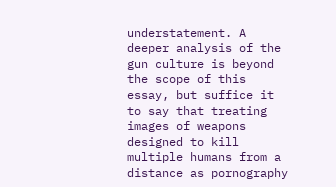understatement. A deeper analysis of the gun culture is beyond the scope of this essay, but suffice it to say that treating images of weapons designed to kill multiple humans from a distance as pornography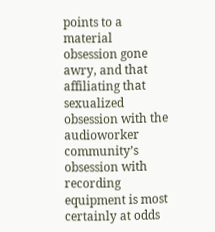points to a material obsession gone awry, and that affiliating that sexualized obsession with the audioworker community’s obsession with recording equipment is most certainly at odds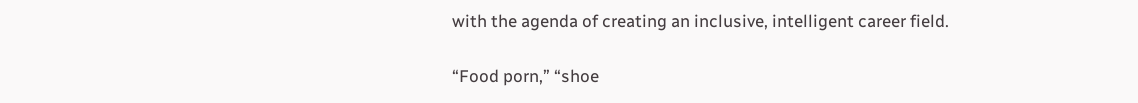with the agenda of creating an inclusive, intelligent career field.

“Food porn,” “shoe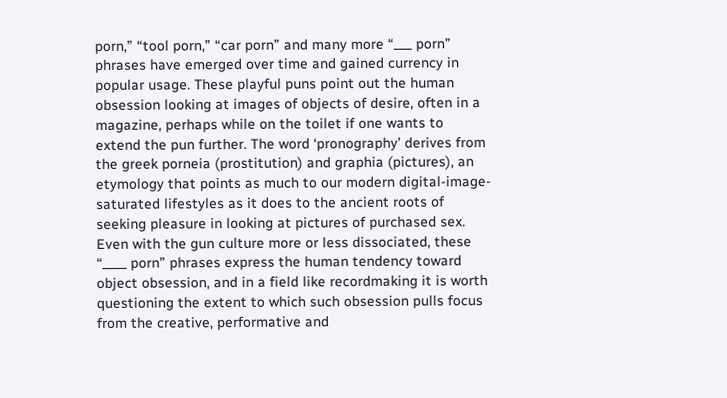porn,” “tool porn,” “car porn” and many more “___ porn” phrases have emerged over time and gained currency in popular usage. These playful puns point out the human obsession looking at images of objects of desire, often in a magazine, perhaps while on the toilet if one wants to extend the pun further. The word ‘pronography’ derives from the greek porneia (prostitution) and graphia (pictures), an etymology that points as much to our modern digital-image-saturated lifestyles as it does to the ancient roots of seeking pleasure in looking at pictures of purchased sex. Even with the gun culture more or less dissociated, these “____ porn” phrases express the human tendency toward object obsession, and in a field like recordmaking it is worth questioning the extent to which such obsession pulls focus from the creative, performative and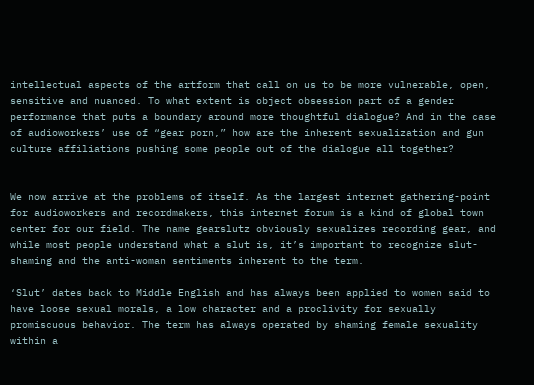intellectual aspects of the artform that call on us to be more vulnerable, open, sensitive and nuanced. To what extent is object obsession part of a gender performance that puts a boundary around more thoughtful dialogue? And in the case of audioworkers’ use of “gear porn,” how are the inherent sexualization and gun culture affiliations pushing some people out of the dialogue all together?


We now arrive at the problems of itself. As the largest internet gathering-point for audioworkers and recordmakers, this internet forum is a kind of global town center for our field. The name gearslutz obviously sexualizes recording gear, and while most people understand what a slut is, it’s important to recognize slut-shaming and the anti-woman sentiments inherent to the term.

‘Slut’ dates back to Middle English and has always been applied to women said to have loose sexual morals, a low character and a proclivity for sexually promiscuous behavior. The term has always operated by shaming female sexuality within a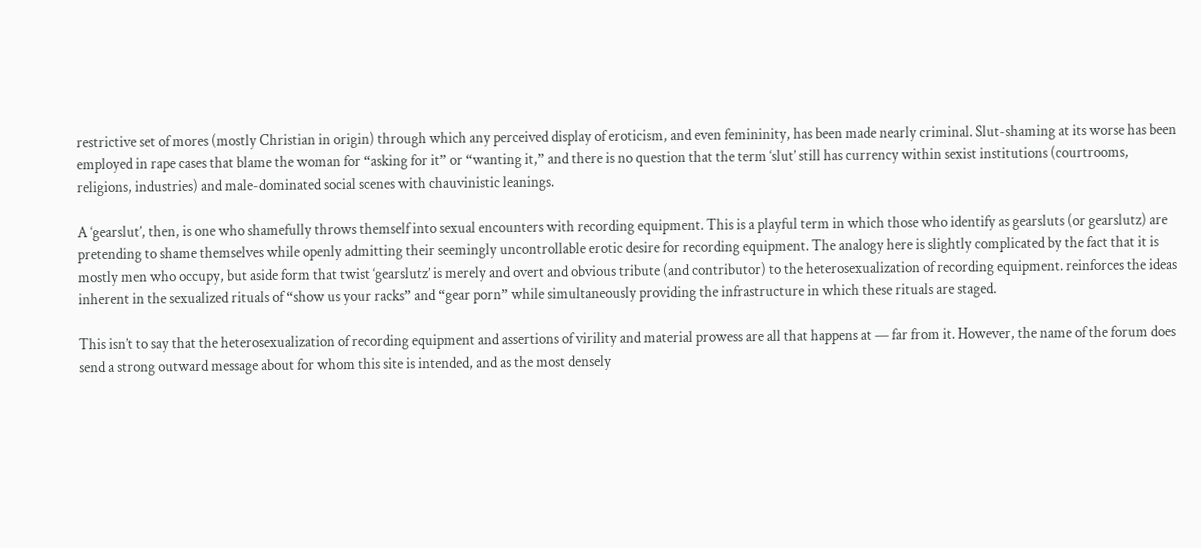restrictive set of mores (mostly Christian in origin) through which any perceived display of eroticism, and even femininity, has been made nearly criminal. Slut-shaming at its worse has been employed in rape cases that blame the woman for “asking for it” or “wanting it,” and there is no question that the term ‘slut’ still has currency within sexist institutions (courtrooms, religions, industries) and male-dominated social scenes with chauvinistic leanings.

A ‘gearslut’, then, is one who shamefully throws themself into sexual encounters with recording equipment. This is a playful term in which those who identify as gearsluts (or gearslutz) are pretending to shame themselves while openly admitting their seemingly uncontrollable erotic desire for recording equipment. The analogy here is slightly complicated by the fact that it is mostly men who occupy, but aside form that twist ‘gearslutz’ is merely and overt and obvious tribute (and contributor) to the heterosexualization of recording equipment. reinforces the ideas inherent in the sexualized rituals of “show us your racks” and “gear porn” while simultaneously providing the infrastructure in which these rituals are staged.

This isn’t to say that the heterosexualization of recording equipment and assertions of virility and material prowess are all that happens at — far from it. However, the name of the forum does send a strong outward message about for whom this site is intended, and as the most densely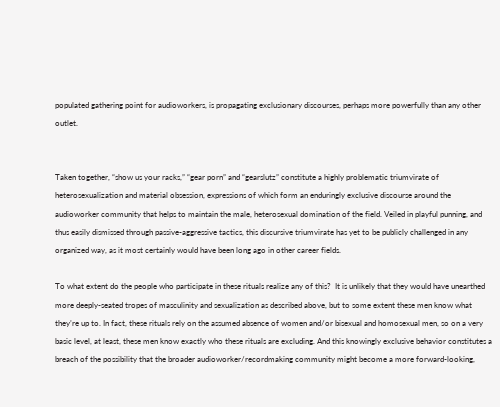populated gathering point for audioworkers, is propagating exclusionary discourses, perhaps more powerfully than any other outlet.


Taken together, “show us your racks,” “gear porn” and “gearslutz” constitute a highly problematic triumvirate of heterosexualization and material obsession, expressions of which form an enduringly exclusive discourse around the audioworker community that helps to maintain the male, heterosexual domination of the field. Veiled in playful punning, and thus easily dismissed through passive-aggressive tactics, this discursive triumvirate has yet to be publicly challenged in any organized way, as it most certainly would have been long ago in other career fields.

To what extent do the people who participate in these rituals realize any of this?  It is unlikely that they would have unearthed more deeply-seated tropes of masculinity and sexualization as described above, but to some extent these men know what they’re up to. In fact, these rituals rely on the assumed absence of women and/or bisexual and homosexual men, so on a very basic level, at least, these men know exactly who these rituals are excluding. And this knowingly exclusive behavior constitutes a breach of the possibility that the broader audioworker/recordmaking community might become a more forward-looking,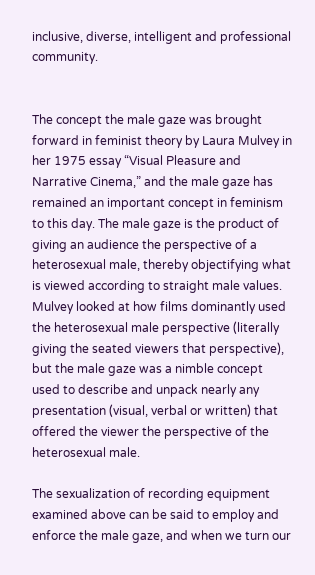inclusive, diverse, intelligent and professional community.


The concept the male gaze was brought forward in feminist theory by Laura Mulvey in her 1975 essay “Visual Pleasure and Narrative Cinema,” and the male gaze has remained an important concept in feminism to this day. The male gaze is the product of giving an audience the perspective of a heterosexual male, thereby objectifying what is viewed according to straight male values. Mulvey looked at how films dominantly used the heterosexual male perspective (literally giving the seated viewers that perspective), but the male gaze was a nimble concept used to describe and unpack nearly any presentation (visual, verbal or written) that offered the viewer the perspective of the heterosexual male.

The sexualization of recording equipment examined above can be said to employ and enforce the male gaze, and when we turn our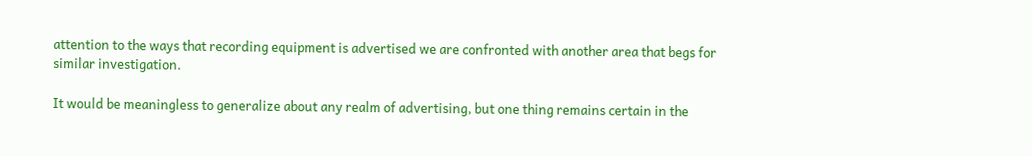attention to the ways that recording equipment is advertised we are confronted with another area that begs for similar investigation.

It would be meaningless to generalize about any realm of advertising, but one thing remains certain in the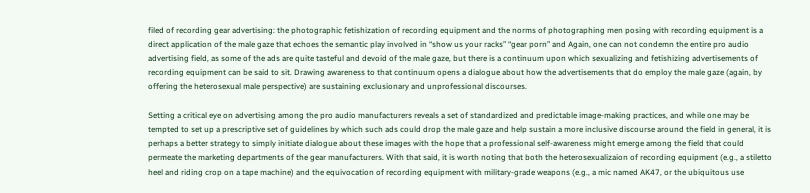filed of recording gear advertising: the photographic fetishization of recording equipment and the norms of photographing men posing with recording equipment is a direct application of the male gaze that echoes the semantic play involved in “show us your racks” “gear porn” and Again, one can not condemn the entire pro audio advertising field, as some of the ads are quite tasteful and devoid of the male gaze, but there is a continuum upon which sexualizing and fetishizing advertisements of recording equipment can be said to sit. Drawing awareness to that continuum opens a dialogue about how the advertisements that do employ the male gaze (again, by offering the heterosexual male perspective) are sustaining exclusionary and unprofessional discourses.

Setting a critical eye on advertising among the pro audio manufacturers reveals a set of standardized and predictable image-making practices, and while one may be tempted to set up a prescriptive set of guidelines by which such ads could drop the male gaze and help sustain a more inclusive discourse around the field in general, it is perhaps a better strategy to simply initiate dialogue about these images with the hope that a professional self-awareness might emerge among the field that could permeate the marketing departments of the gear manufacturers. With that said, it is worth noting that both the heterosexualizaion of recording equipment (e.g., a stiletto heel and riding crop on a tape machine) and the equivocation of recording equipment with military-grade weapons (e.g., a mic named AK47, or the ubiquitous use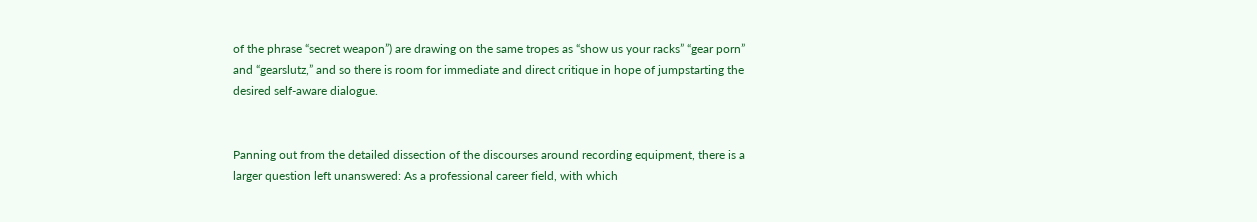of the phrase “secret weapon”) are drawing on the same tropes as “show us your racks” “gear porn” and “gearslutz,” and so there is room for immediate and direct critique in hope of jumpstarting the desired self-aware dialogue.


Panning out from the detailed dissection of the discourses around recording equipment, there is a larger question left unanswered: As a professional career field, with which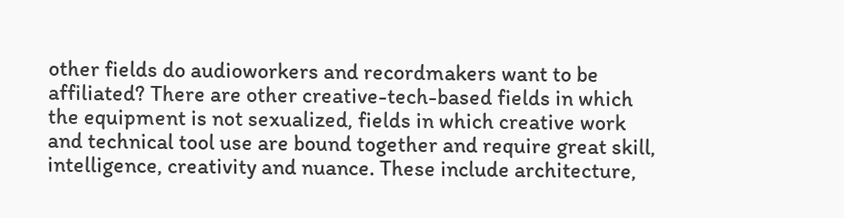other fields do audioworkers and recordmakers want to be affiliated? There are other creative-tech-based fields in which the equipment is not sexualized, fields in which creative work and technical tool use are bound together and require great skill, intelligence, creativity and nuance. These include architecture,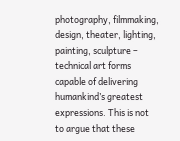photography, filmmaking, design, theater, lighting, painting, sculpture – technical art forms capable of delivering humankind’s greatest expressions. This is not to argue that these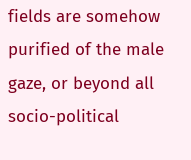fields are somehow purified of the male gaze, or beyond all socio-political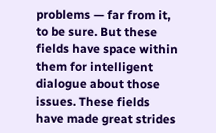problems — far from it, to be sure. But these fields have space within them for intelligent dialogue about those issues. These fields have made great strides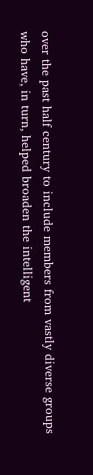over the past half century to include members from vastly diverse groups who have, in turn, helped broaden the intelligent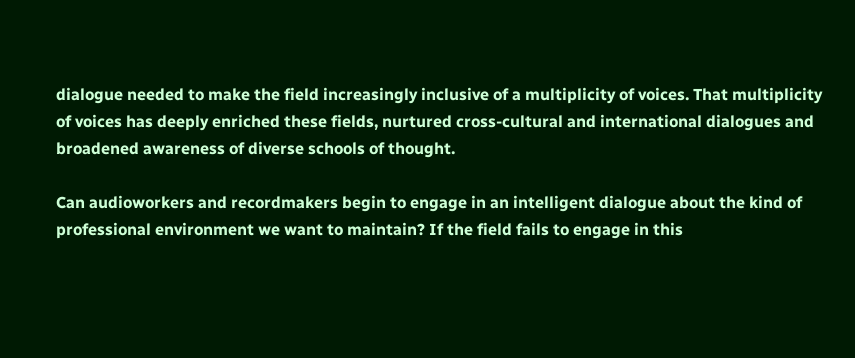dialogue needed to make the field increasingly inclusive of a multiplicity of voices. That multiplicity of voices has deeply enriched these fields, nurtured cross-cultural and international dialogues and broadened awareness of diverse schools of thought.

Can audioworkers and recordmakers begin to engage in an intelligent dialogue about the kind of professional environment we want to maintain? If the field fails to engage in this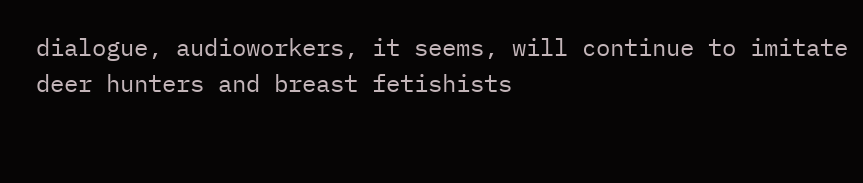dialogue, audioworkers, it seems, will continue to imitate deer hunters and breast fetishists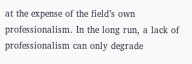at the expense of the field’s own professionalism. In the long run, a lack of professionalism can only degrade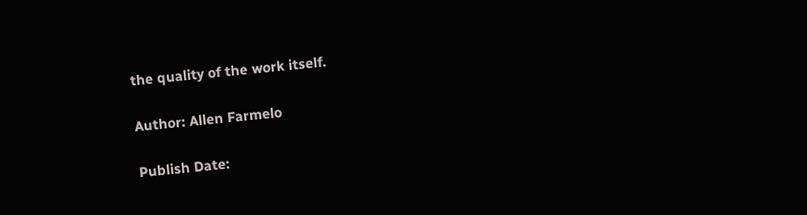the quality of the work itself.

Author: Allen Farmelo

Publish Date: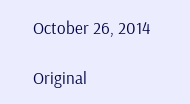October 26, 2014

Original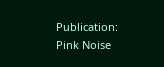Publication: Pink Noise